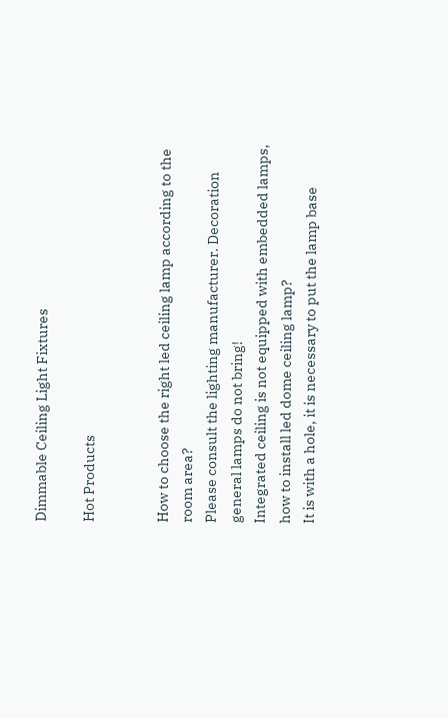Dimmable Ceiling Light Fixtures

Hot Products


How to choose the right led ceiling lamp according to the room area?
Please consult the lighting manufacturer. Decoration general lamps do not bring!
Integrated ceiling is not equipped with embedded lamps, how to install led dome ceiling lamp?
It is with a hole, it is necessary to put the lamp base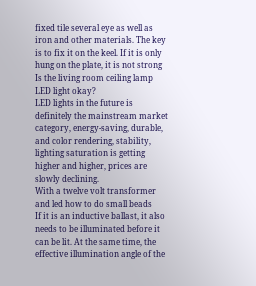fixed tile several eye as well as iron and other materials. The key is to fix it on the keel. If it is only hung on the plate, it is not strong
Is the living room ceiling lamp LED light okay?
LED lights in the future is definitely the mainstream market category, energy-saving, durable, and color rendering, stability, lighting saturation is getting higher and higher, prices are slowly declining.
With a twelve volt transformer and led how to do small beads
If it is an inductive ballast, it also needs to be illuminated before it can be lit. At the same time, the effective illumination angle of the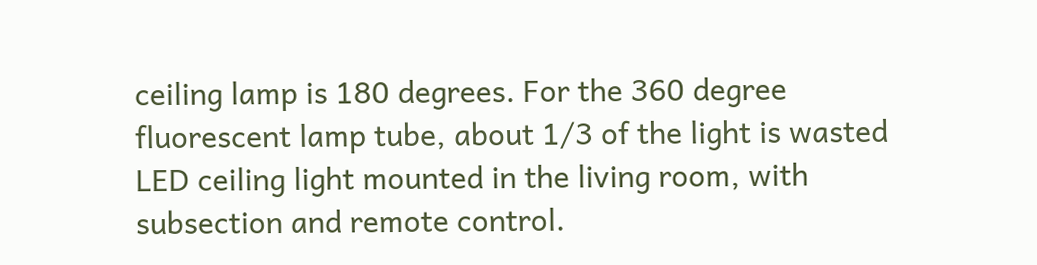ceiling lamp is 180 degrees. For the 360 degree fluorescent lamp tube, about 1/3 of the light is wasted
LED ceiling light mounted in the living room, with subsection and remote control.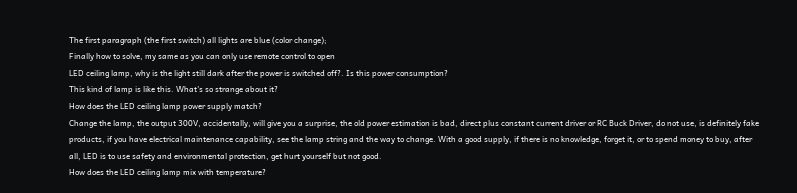The first paragraph (the first switch) all lights are blue (color change);
Finally how to solve, my same as you can only use remote control to open
LED ceiling lamp, why is the light still dark after the power is switched off?. Is this power consumption?
This kind of lamp is like this. What's so strange about it?
How does the LED ceiling lamp power supply match?
Change the lamp, the output 300V, accidentally, will give you a surprise, the old power estimation is bad, direct plus constant current driver or RC Buck Driver, do not use, is definitely fake products, if you have electrical maintenance capability, see the lamp string and the way to change. With a good supply, if there is no knowledge, forget it, or to spend money to buy, after all, LED is to use safety and environmental protection, get hurt yourself but not good.
How does the LED ceiling lamp mix with temperature?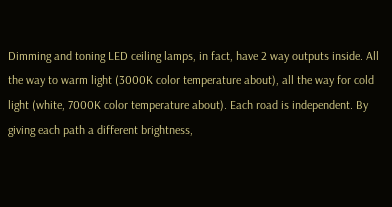Dimming and toning LED ceiling lamps, in fact, have 2 way outputs inside. All the way to warm light (3000K color temperature about), all the way for cold light (white, 7000K color temperature about). Each road is independent. By giving each path a different brightness,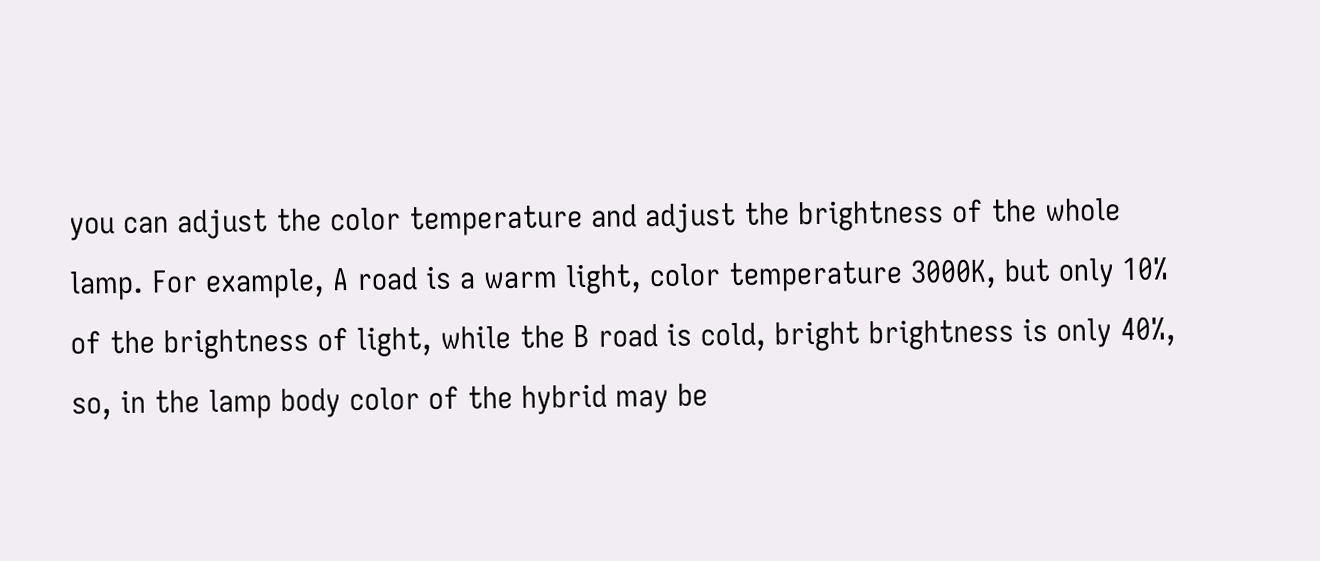you can adjust the color temperature and adjust the brightness of the whole lamp. For example, A road is a warm light, color temperature 3000K, but only 10% of the brightness of light, while the B road is cold, bright brightness is only 40%, so, in the lamp body color of the hybrid may be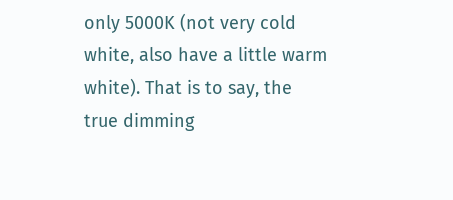only 5000K (not very cold white, also have a little warm white). That is to say, the true dimming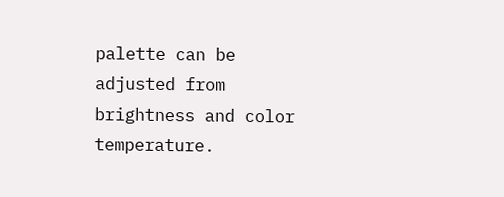palette can be adjusted from brightness and color temperature.